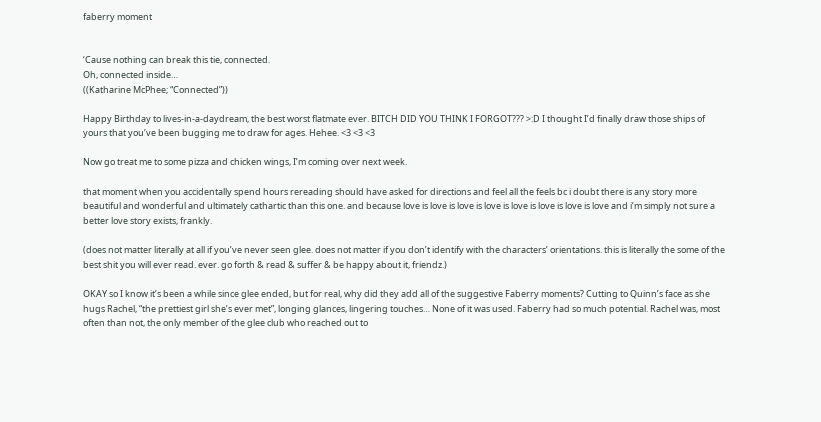faberry moment


‘Cause nothing can break this tie, connected.
Oh, connected inside…
((Katharine McPhee; “Connected”))

Happy Birthday to lives-in-a-daydream, the best worst flatmate ever. BITCH DID YOU THINK I FORGOT??? >:D I thought I’d finally draw those ships of yours that you’ve been bugging me to draw for ages. Hehee. <3 <3 <3

Now go treat me to some pizza and chicken wings, I’m coming over next week.

that moment when you accidentally spend hours rereading should have asked for directions and feel all the feels bc i doubt there is any story more beautiful and wonderful and ultimately cathartic than this one. and because love is love is love is love is love is love is love is love and i’m simply not sure a better love story exists, frankly.

(does not matter literally at all if you’ve never seen glee. does not matter if you don’t identify with the characters’ orientations. this is literally the some of the best shit you will ever read. ever. go forth & read & suffer & be happy about it, friendz.)

OKAY so I know it’s been a while since glee ended, but for real, why did they add all of the suggestive Faberry moments? Cutting to Quinn’s face as she hugs Rachel, “the prettiest girl she’s ever met”, longing glances, lingering touches… None of it was used. Faberry had so much potential. Rachel was, most often than not, the only member of the glee club who reached out to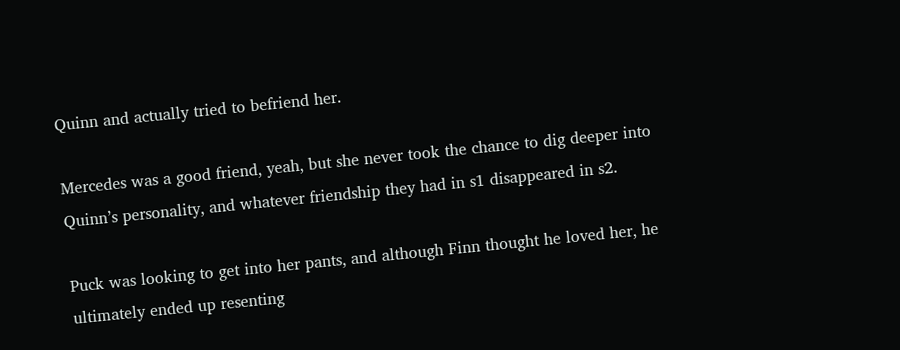Quinn and actually tried to befriend her.

Mercedes was a good friend, yeah, but she never took the chance to dig deeper into Quinn’s personality, and whatever friendship they had in s1 disappeared in s2.

Puck was looking to get into her pants, and although Finn thought he loved her, he ultimately ended up resenting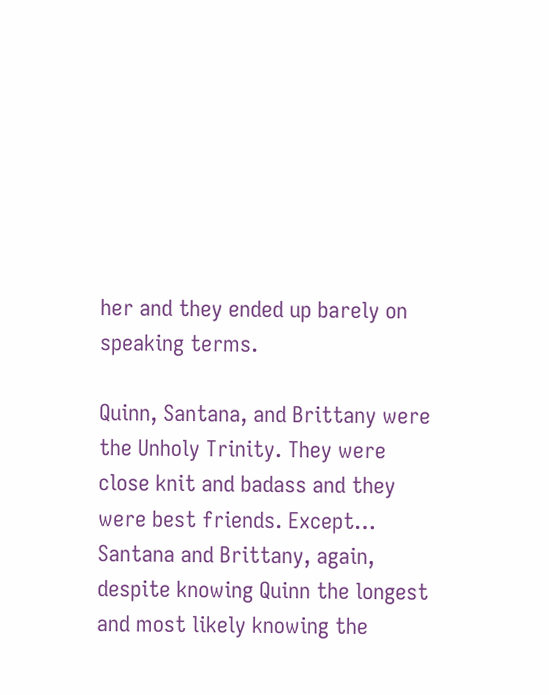her and they ended up barely on speaking terms.

Quinn, Santana, and Brittany were the Unholy Trinity. They were close knit and badass and they were best friends. Except… Santana and Brittany, again, despite knowing Quinn the longest and most likely knowing the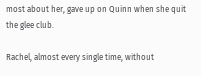most about her, gave up on Quinn when she quit the glee club.

Rachel, almost every single time, without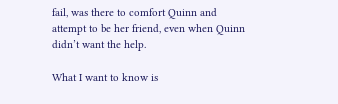fail, was there to comfort Quinn and attempt to be her friend, even when Quinn didn’t want the help.

What I want to know is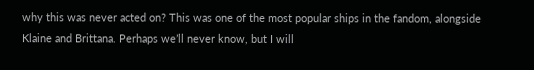why this was never acted on? This was one of the most popular ships in the fandom, alongside Klaine and Brittana. Perhaps we’ll never know, but I will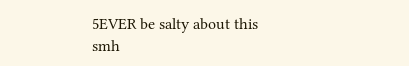5EVER be salty about this smh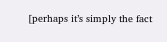[perhaps it’s simply the fact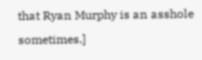that Ryan Murphy is an asshole sometimes.]